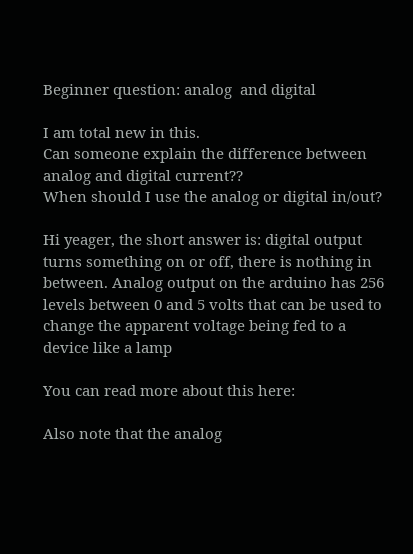Beginner question: analog  and digital

I am total new in this.
Can someone explain the difference between analog and digital current??
When should I use the analog or digital in/out?

Hi yeager, the short answer is: digital output turns something on or off, there is nothing in between. Analog output on the arduino has 256 levels between 0 and 5 volts that can be used to change the apparent voltage being fed to a device like a lamp

You can read more about this here:

Also note that the analog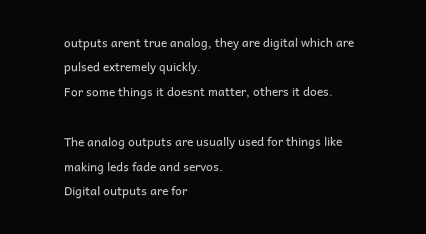outputs arent true analog, they are digital which are pulsed extremely quickly.
For some things it doesnt matter, others it does.

The analog outputs are usually used for things like making leds fade and servos.
Digital outputs are for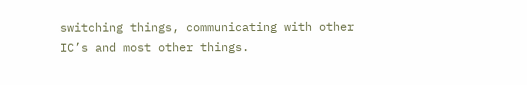switching things, communicating with other IC’s and most other things.